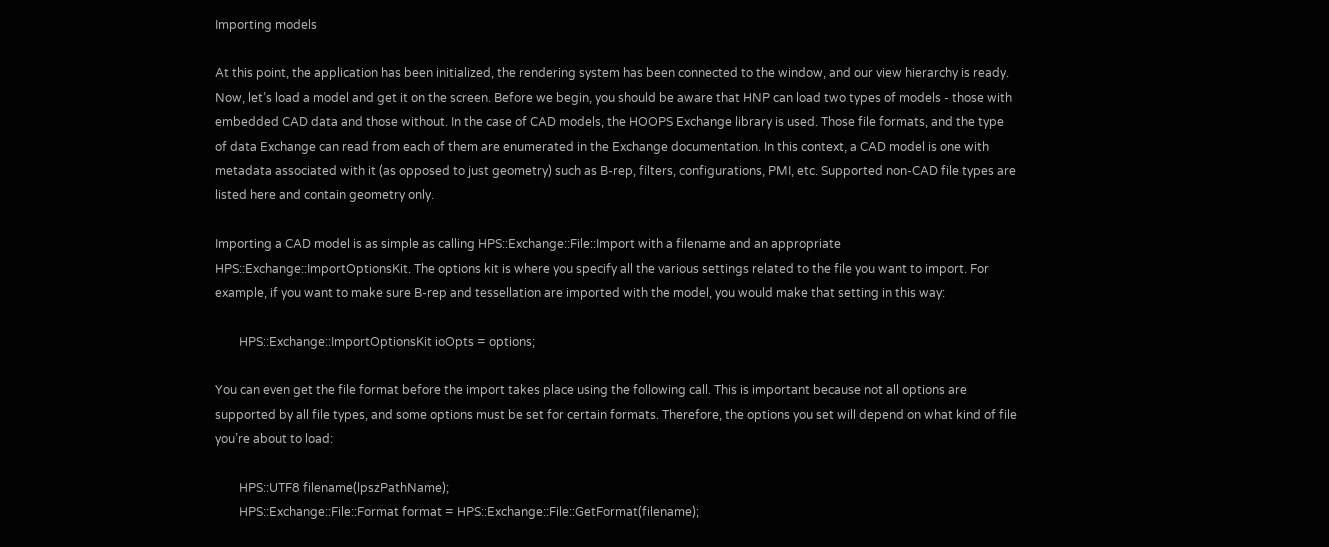Importing models

At this point, the application has been initialized, the rendering system has been connected to the window, and our view hierarchy is ready. Now, let’s load a model and get it on the screen. Before we begin, you should be aware that HNP can load two types of models - those with embedded CAD data and those without. In the case of CAD models, the HOOPS Exchange library is used. Those file formats, and the type of data Exchange can read from each of them are enumerated in the Exchange documentation. In this context, a CAD model is one with metadata associated with it (as opposed to just geometry) such as B-rep, filters, configurations, PMI, etc. Supported non-CAD file types are listed here and contain geometry only.

Importing a CAD model is as simple as calling HPS::Exchange::File::Import with a filename and an appropriate HPS::Exchange::ImportOptionsKit. The options kit is where you specify all the various settings related to the file you want to import. For example, if you want to make sure B-rep and tessellation are imported with the model, you would make that setting in this way:

        HPS::Exchange::ImportOptionsKit ioOpts = options;

You can even get the file format before the import takes place using the following call. This is important because not all options are supported by all file types, and some options must be set for certain formats. Therefore, the options you set will depend on what kind of file you’re about to load:

        HPS::UTF8 filename(lpszPathName);
        HPS::Exchange::File::Format format = HPS::Exchange::File::GetFormat(filename);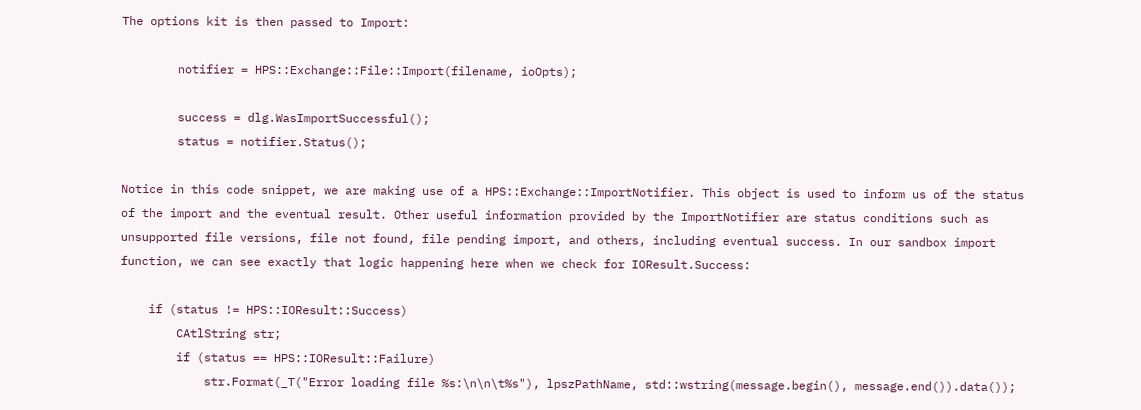The options kit is then passed to Import:

        notifier = HPS::Exchange::File::Import(filename, ioOpts);

        success = dlg.WasImportSuccessful();
        status = notifier.Status();

Notice in this code snippet, we are making use of a HPS::Exchange::ImportNotifier. This object is used to inform us of the status of the import and the eventual result. Other useful information provided by the ImportNotifier are status conditions such as unsupported file versions, file not found, file pending import, and others, including eventual success. In our sandbox import function, we can see exactly that logic happening here when we check for IOResult.Success:

    if (status != HPS::IOResult::Success)
        CAtlString str;
        if (status == HPS::IOResult::Failure)
            str.Format(_T("Error loading file %s:\n\n\t%s"), lpszPathName, std::wstring(message.begin(), message.end()).data());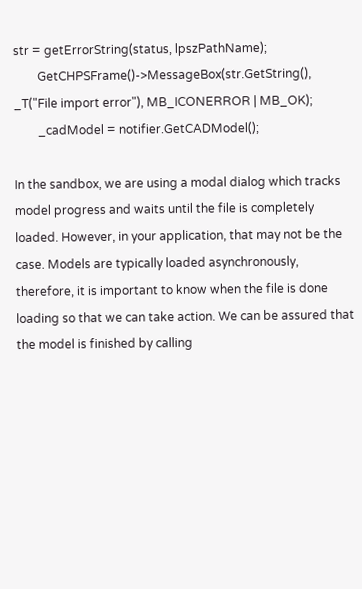str = getErrorString(status, lpszPathName);
        GetCHPSFrame()->MessageBox(str.GetString(), _T("File import error"), MB_ICONERROR | MB_OK);
        _cadModel = notifier.GetCADModel();

In the sandbox, we are using a modal dialog which tracks model progress and waits until the file is completely loaded. However, in your application, that may not be the case. Models are typically loaded asynchronously, therefore, it is important to know when the file is done loading so that we can take action. We can be assured that the model is finished by calling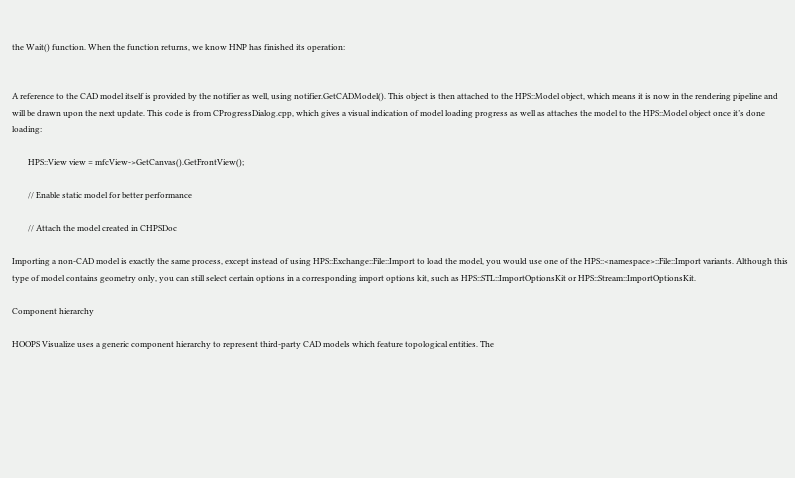the Wait() function. When the function returns, we know HNP has finished its operation:


A reference to the CAD model itself is provided by the notifier as well, using notifier.GetCADModel(). This object is then attached to the HPS::Model object, which means it is now in the rendering pipeline and will be drawn upon the next update. This code is from CProgressDialog.cpp, which gives a visual indication of model loading progress as well as attaches the model to the HPS::Model object once it’s done loading:

        HPS::View view = mfcView->GetCanvas().GetFrontView();

        // Enable static model for better performance

        // Attach the model created in CHPSDoc

Importing a non-CAD model is exactly the same process, except instead of using HPS::Exchange::File::Import to load the model, you would use one of the HPS::<namespace>::File::Import variants. Although this type of model contains geometry only, you can still select certain options in a corresponding import options kit, such as HPS::STL::ImportOptionsKit or HPS::Stream::ImportOptionsKit.

Component hierarchy

HOOPS Visualize uses a generic component hierarchy to represent third-party CAD models which feature topological entities. The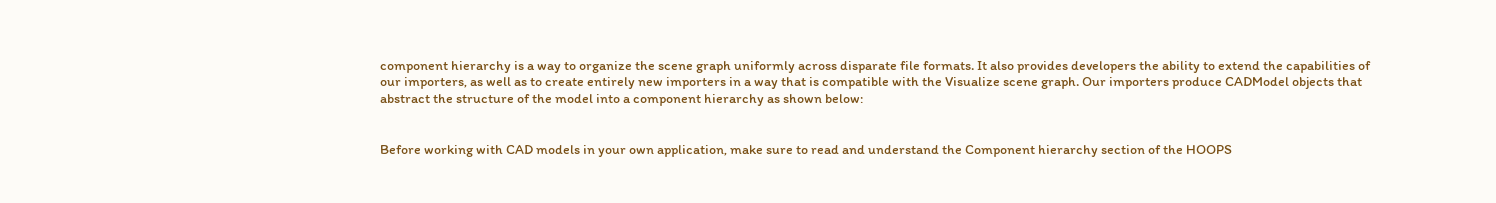component hierarchy is a way to organize the scene graph uniformly across disparate file formats. It also provides developers the ability to extend the capabilities of our importers, as well as to create entirely new importers in a way that is compatible with the Visualize scene graph. Our importers produce CADModel objects that abstract the structure of the model into a component hierarchy as shown below:


Before working with CAD models in your own application, make sure to read and understand the Component hierarchy section of the HOOPS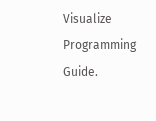Visualize Programming Guide.